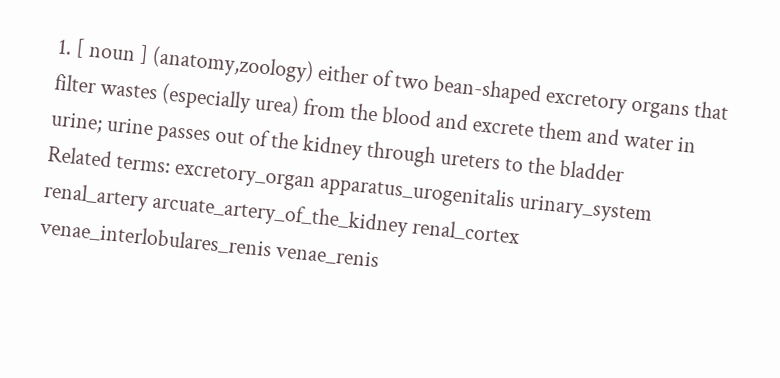1. [ noun ] (anatomy,zoology) either of two bean-shaped excretory organs that filter wastes (especially urea) from the blood and excrete them and water in urine; urine passes out of the kidney through ureters to the bladder
Related terms: excretory_organ apparatus_urogenitalis urinary_system renal_artery arcuate_artery_of_the_kidney renal_cortex venae_interlobulares_renis venae_renis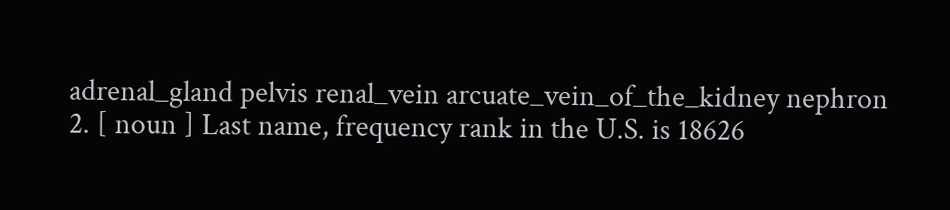adrenal_gland pelvis renal_vein arcuate_vein_of_the_kidney nephron
2. [ noun ] Last name, frequency rank in the U.S. is 18626